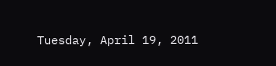Tuesday, April 19, 2011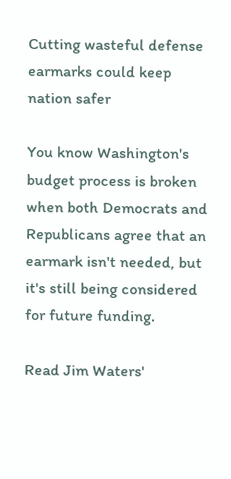Cutting wasteful defense earmarks could keep nation safer

You know Washington's budget process is broken when both Democrats and Republicans agree that an earmark isn't needed, but it's still being considered for future funding.

Read Jim Waters'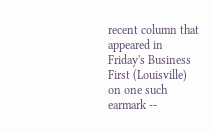recent column that appeared in Friday's Business First (Louisville) on one such earmark --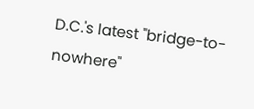D.C.'s latest "bridge-to-nowhere"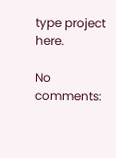type project here.

No comments: